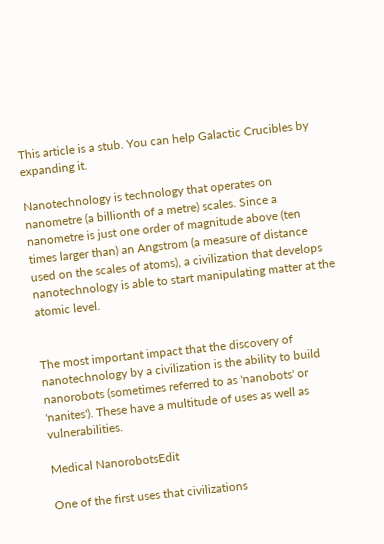This article is a stub. You can help Galactic Crucibles by expanding it.

Nanotechnology is technology that operates on nanometre (a billionth of a metre) scales. Since a nanometre is just one order of magnitude above (ten times larger than) an Angstrom (a measure of distance used on the scales of atoms), a civilization that develops nanotechnology is able to start manipulating matter at the atomic level.


The most important impact that the discovery of nanotechnology by a civilization is the ability to build nanorobots (sometimes referred to as 'nanobots' or 'nanites'). These have a multitude of uses as well as vulnerabilities.

Medical NanorobotsEdit

One of the first uses that civilizations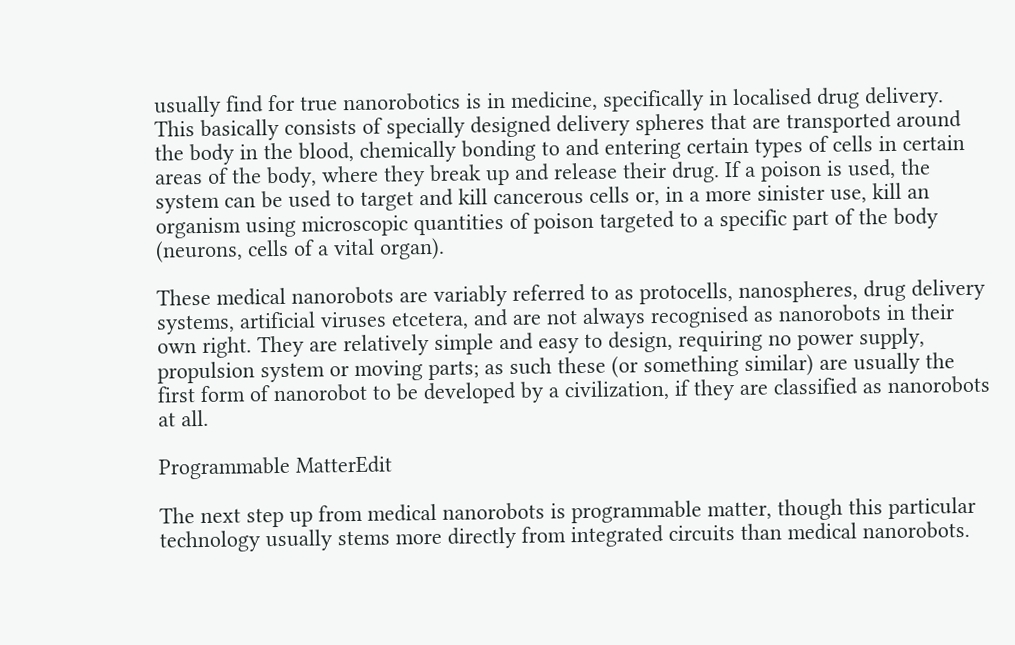usually find for true nanorobotics is in medicine, specifically in localised drug delivery. This basically consists of specially designed delivery spheres that are transported around the body in the blood, chemically bonding to and entering certain types of cells in certain areas of the body, where they break up and release their drug. If a poison is used, the system can be used to target and kill cancerous cells or, in a more sinister use, kill an organism using microscopic quantities of poison targeted to a specific part of the body (neurons, cells of a vital organ).

These medical nanorobots are variably referred to as protocells, nanospheres, drug delivery systems, artificial viruses etcetera, and are not always recognised as nanorobots in their own right. They are relatively simple and easy to design, requiring no power supply, propulsion system or moving parts; as such these (or something similar) are usually the first form of nanorobot to be developed by a civilization, if they are classified as nanorobots at all.

Programmable MatterEdit

The next step up from medical nanorobots is programmable matter, though this particular technology usually stems more directly from integrated circuits than medical nanorobots.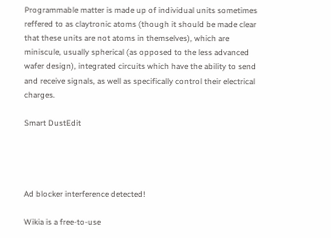Programmable matter is made up of individual units sometimes reffered to as claytronic atoms (though it should be made clear that these units are not atoms in themselves), which are miniscule, usually spherical (as opposed to the less advanced wafer design), integrated circuits which have the ability to send and receive signals, as well as specifically control their electrical charges.

Smart DustEdit




Ad blocker interference detected!

Wikia is a free-to-use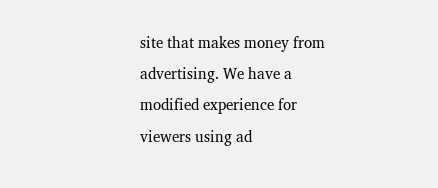site that makes money from advertising. We have a modified experience for viewers using ad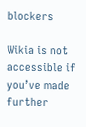blockers

Wikia is not accessible if you’ve made further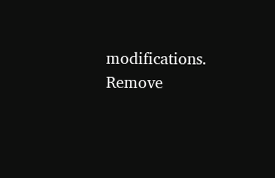modifications. Remove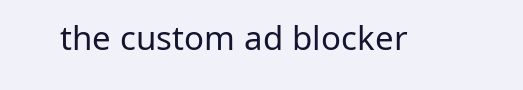the custom ad blocker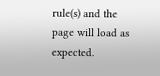rule(s) and the page will load as expected.